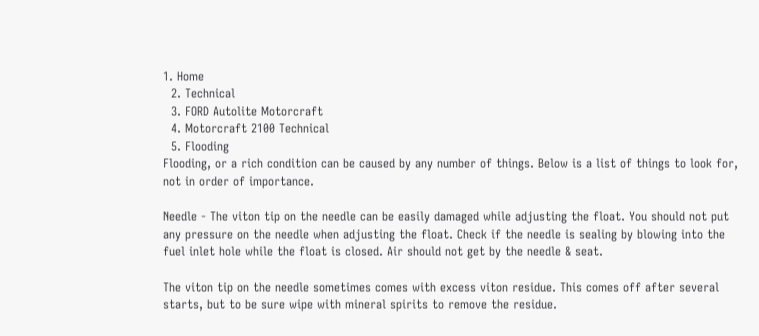1. Home
  2. Technical
  3. FORD Autolite Motorcraft
  4. Motorcraft 2100 Technical
  5. Flooding
Flooding, or a rich condition can be caused by any number of things. Below is a list of things to look for, not in order of importance.

Needle - The viton tip on the needle can be easily damaged while adjusting the float. You should not put any pressure on the needle when adjusting the float. Check if the needle is sealing by blowing into the fuel inlet hole while the float is closed. Air should not get by the needle & seat.

The viton tip on the needle sometimes comes with excess viton residue. This comes off after several starts, but to be sure wipe with mineral spirits to remove the residue.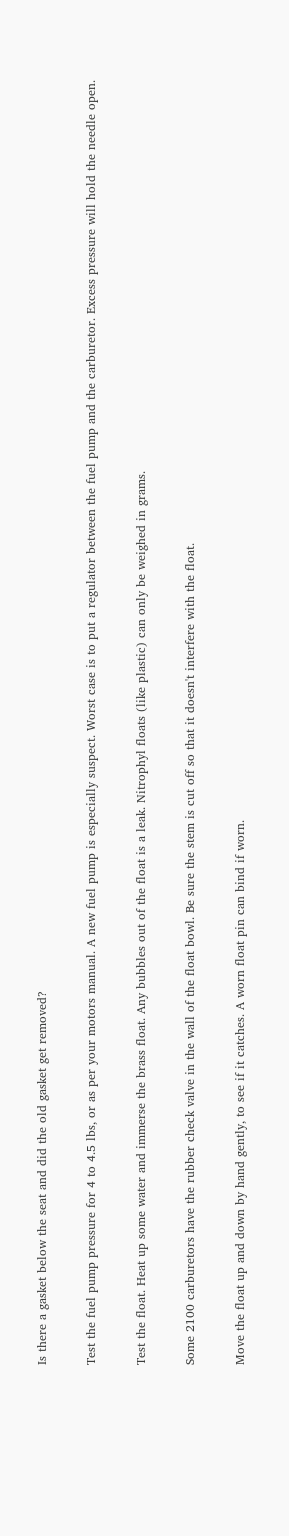Is there a gasket below the seat and did the old gasket get removed?

Test the fuel pump pressure for 4 to 4.5 lbs, or as per your motors manual. A new fuel pump is especially suspect. Worst case is to put a regulator between the fuel pump and the carburetor. Excess pressure will hold the needle open.

Test the float. Heat up some water and immerse the brass float. Any bubbles out of the float is a leak. Nitrophyl floats (like plastic) can only be weighed in grams.

Some 2100 carburetors have the rubber check valve in the wall of the float bowl. Be sure the stem is cut off so that it doesn't interfere with the float.

Move the float up and down by hand gently, to see if it catches. A worn float pin can bind if worn.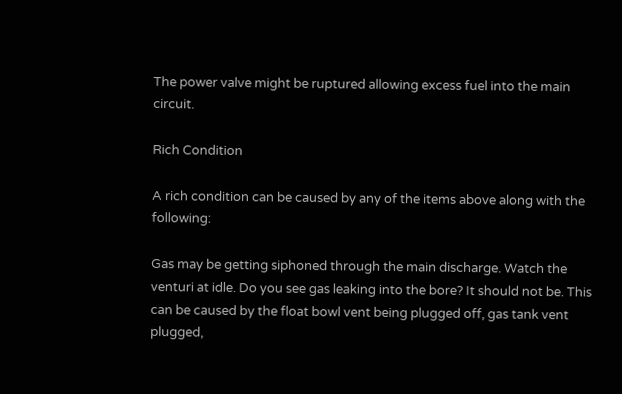The power valve might be ruptured allowing excess fuel into the main circuit.

Rich Condition

A rich condition can be caused by any of the items above along with the following:

Gas may be getting siphoned through the main discharge. Watch the venturi at idle. Do you see gas leaking into the bore? It should not be. This can be caused by the float bowl vent being plugged off, gas tank vent plugged,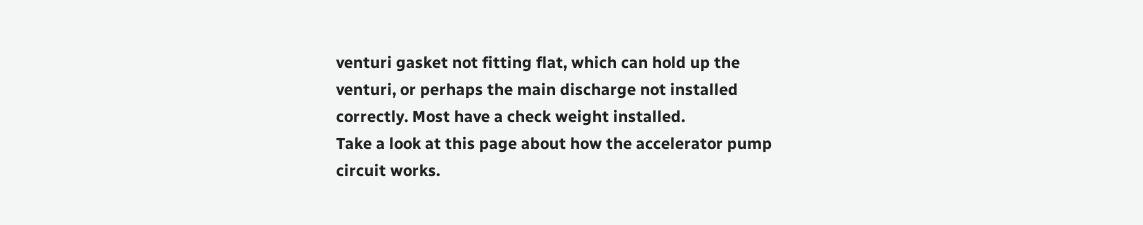venturi gasket not fitting flat, which can hold up the venturi, or perhaps the main discharge not installed correctly. Most have a check weight installed.
Take a look at this page about how the accelerator pump circuit works.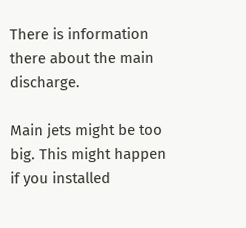There is information there about the main discharge.

Main jets might be too big. This might happen if you installed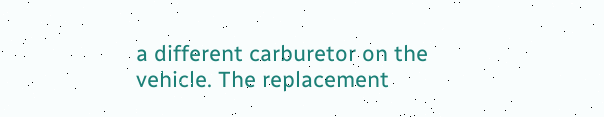a different carburetor on the vehicle. The replacement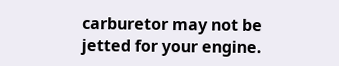carburetor may not be jetted for your engine.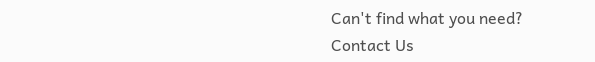Can't find what you need? Contact Us